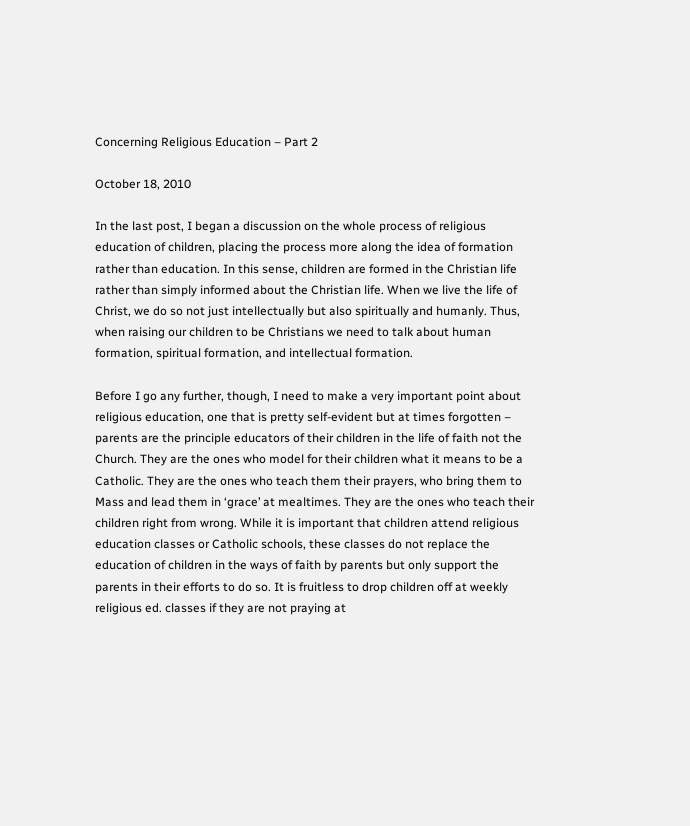Concerning Religious Education – Part 2

October 18, 2010

In the last post, I began a discussion on the whole process of religious education of children, placing the process more along the idea of formation rather than education. In this sense, children are formed in the Christian life rather than simply informed about the Christian life. When we live the life of Christ, we do so not just intellectually but also spiritually and humanly. Thus, when raising our children to be Christians we need to talk about human formation, spiritual formation, and intellectual formation.

Before I go any further, though, I need to make a very important point about religious education, one that is pretty self-evident but at times forgotten – parents are the principle educators of their children in the life of faith not the Church. They are the ones who model for their children what it means to be a Catholic. They are the ones who teach them their prayers, who bring them to Mass and lead them in ‘grace’ at mealtimes. They are the ones who teach their children right from wrong. While it is important that children attend religious education classes or Catholic schools, these classes do not replace the education of children in the ways of faith by parents but only support the parents in their efforts to do so. It is fruitless to drop children off at weekly religious ed. classes if they are not praying at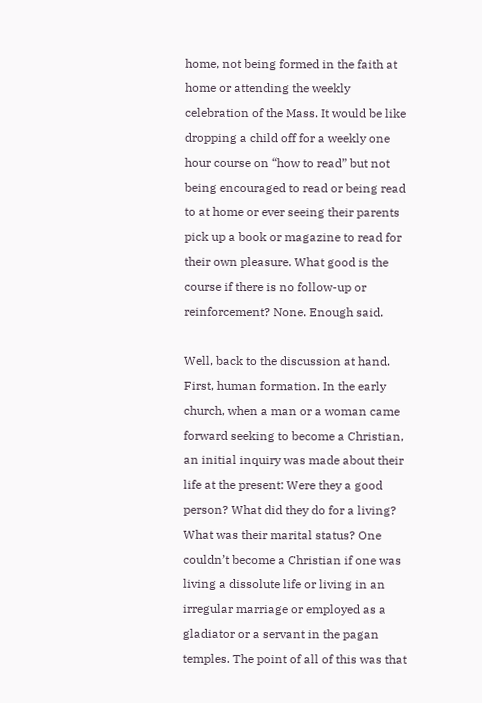home, not being formed in the faith at home or attending the weekly celebration of the Mass. It would be like dropping a child off for a weekly one hour course on “how to read” but not being encouraged to read or being read to at home or ever seeing their parents pick up a book or magazine to read for their own pleasure. What good is the course if there is no follow-up or reinforcement? None. Enough said.

Well, back to the discussion at hand. First, human formation. In the early church, when a man or a woman came forward seeking to become a Christian, an initial inquiry was made about their life at the present: Were they a good person? What did they do for a living? What was their marital status? One couldn’t become a Christian if one was living a dissolute life or living in an irregular marriage or employed as a gladiator or a servant in the pagan temples. The point of all of this was that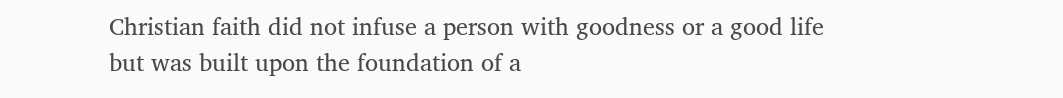Christian faith did not infuse a person with goodness or a good life but was built upon the foundation of a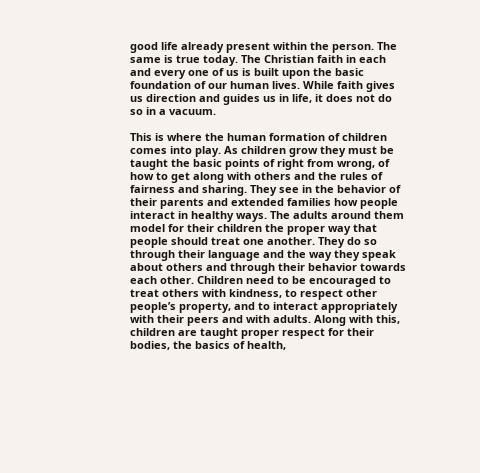good life already present within the person. The same is true today. The Christian faith in each and every one of us is built upon the basic foundation of our human lives. While faith gives us direction and guides us in life, it does not do so in a vacuum.

This is where the human formation of children comes into play. As children grow they must be taught the basic points of right from wrong, of how to get along with others and the rules of fairness and sharing. They see in the behavior of their parents and extended families how people interact in healthy ways. The adults around them model for their children the proper way that people should treat one another. They do so through their language and the way they speak about others and through their behavior towards each other. Children need to be encouraged to treat others with kindness, to respect other people’s property, and to interact appropriately with their peers and with adults. Along with this, children are taught proper respect for their bodies, the basics of health,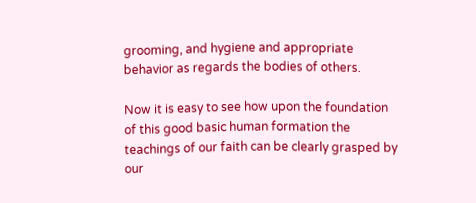grooming, and hygiene and appropriate behavior as regards the bodies of others.

Now it is easy to see how upon the foundation of this good basic human formation the teachings of our faith can be clearly grasped by our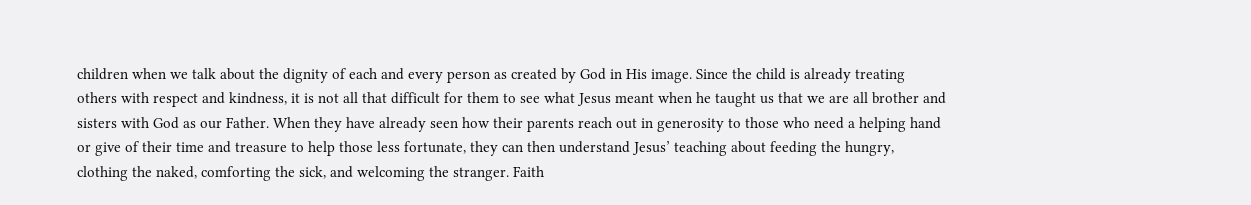children when we talk about the dignity of each and every person as created by God in His image. Since the child is already treating others with respect and kindness, it is not all that difficult for them to see what Jesus meant when he taught us that we are all brother and sisters with God as our Father. When they have already seen how their parents reach out in generosity to those who need a helping hand or give of their time and treasure to help those less fortunate, they can then understand Jesus’ teaching about feeding the hungry, clothing the naked, comforting the sick, and welcoming the stranger. Faith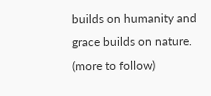builds on humanity and grace builds on nature. (more to follow)